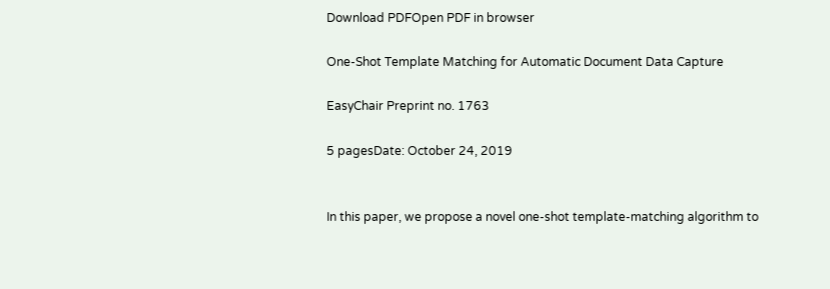Download PDFOpen PDF in browser

One-Shot Template Matching for Automatic Document Data Capture

EasyChair Preprint no. 1763

5 pagesDate: October 24, 2019


In this paper, we propose a novel one-shot template-matching algorithm to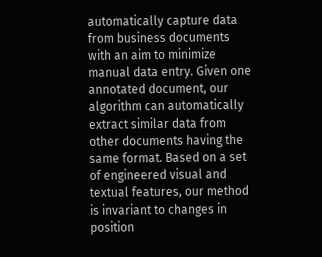automatically capture data from business documents with an aim to minimize manual data entry. Given one annotated document, our algorithm can automatically extract similar data from other documents having the same format. Based on a set of engineered visual and textual features, our method is invariant to changes in position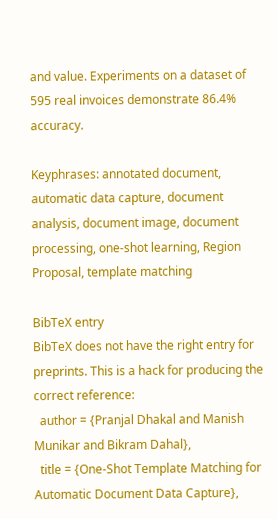and value. Experiments on a dataset of 595 real invoices demonstrate 86.4% accuracy.

Keyphrases: annotated document, automatic data capture, document analysis, document image, document processing, one-shot learning, Region Proposal, template matching

BibTeX entry
BibTeX does not have the right entry for preprints. This is a hack for producing the correct reference:
  author = {Pranjal Dhakal and Manish Munikar and Bikram Dahal},
  title = {One-Shot Template Matching for Automatic Document Data Capture},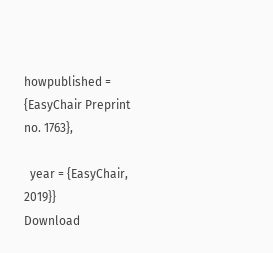howpublished = {EasyChair Preprint no. 1763},

  year = {EasyChair, 2019}}
Download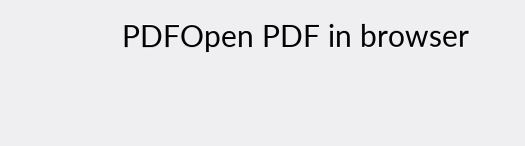PDFOpen PDF in browser